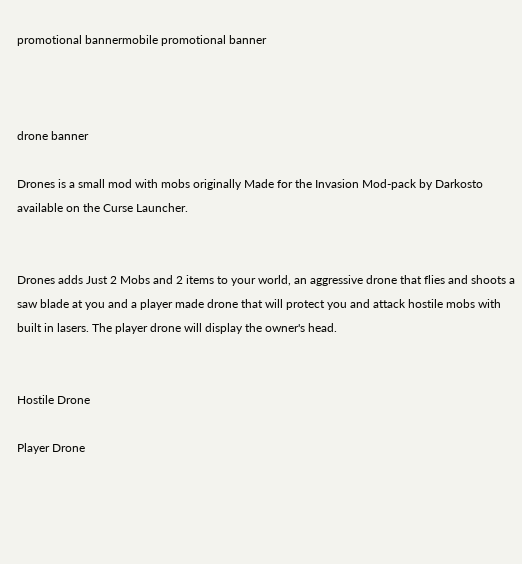promotional bannermobile promotional banner



drone banner

Drones is a small mod with mobs originally Made for the Invasion Mod-pack by Darkosto available on the Curse Launcher.


Drones adds Just 2 Mobs and 2 items to your world, an aggressive drone that flies and shoots a saw blade at you and a player made drone that will protect you and attack hostile mobs with built in lasers. The player drone will display the owner's head.


Hostile Drone

Player Drone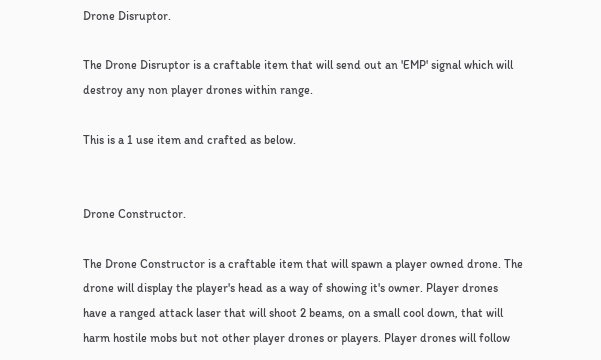Drone Disruptor.

The Drone Disruptor is a craftable item that will send out an 'EMP' signal which will destroy any non player drones within range.

This is a 1 use item and crafted as below.


Drone Constructor.

The Drone Constructor is a craftable item that will spawn a player owned drone. The drone will display the player's head as a way of showing it's owner. Player drones have a ranged attack laser that will shoot 2 beams, on a small cool down, that will harm hostile mobs but not other player drones or players. Player drones will follow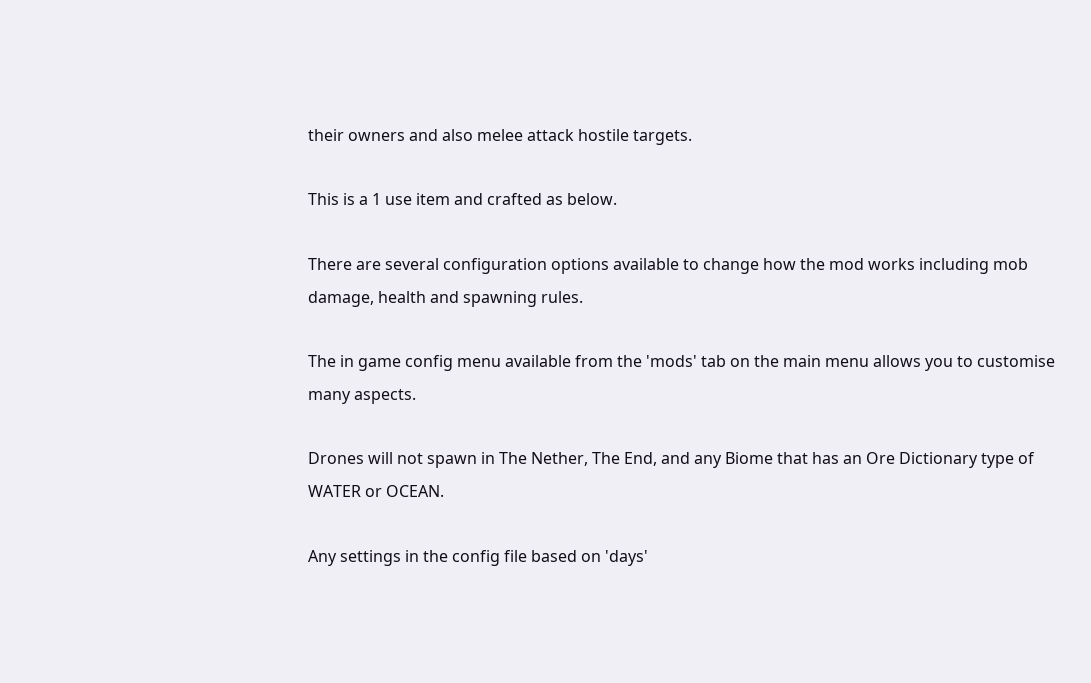their owners and also melee attack hostile targets.

This is a 1 use item and crafted as below.

There are several configuration options available to change how the mod works including mob damage, health and spawning rules.

The in game config menu available from the 'mods' tab on the main menu allows you to customise many aspects.

Drones will not spawn in The Nether, The End, and any Biome that has an Ore Dictionary type of WATER or OCEAN.

Any settings in the config file based on 'days'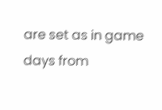are set as in game days from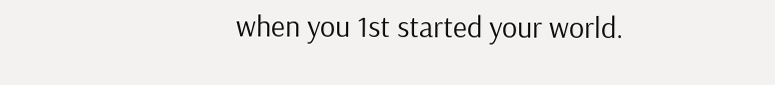when you 1st started your world.